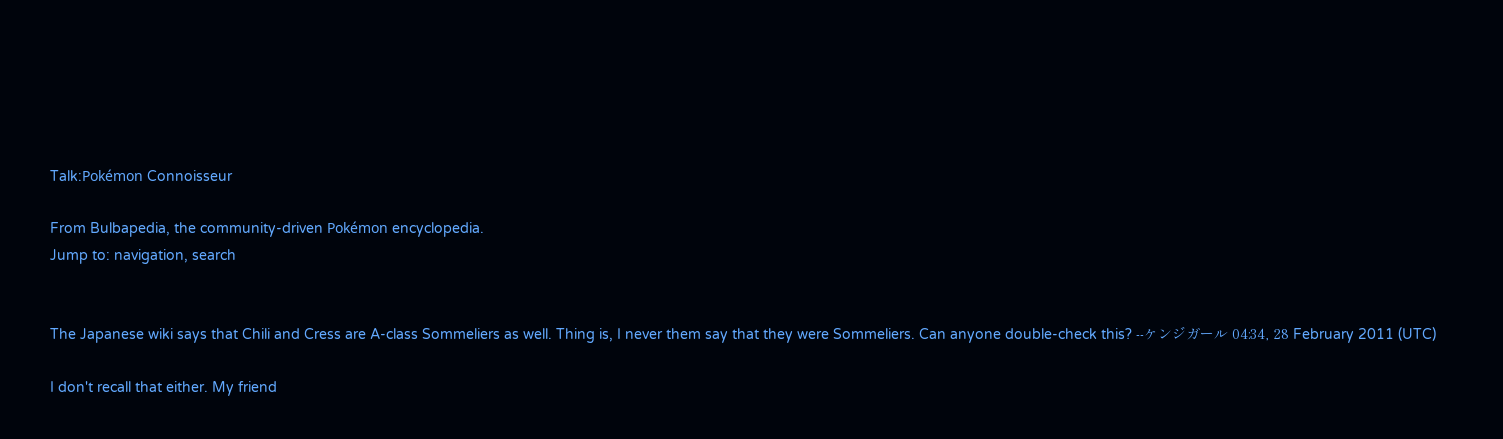Talk:Pokémon Connoisseur

From Bulbapedia, the community-driven Pokémon encyclopedia.
Jump to: navigation, search


The Japanese wiki says that Chili and Cress are A-class Sommeliers as well. Thing is, I never them say that they were Sommeliers. Can anyone double-check this? --ケンジガール 04:34, 28 February 2011 (UTC)

I don't recall that either. My friend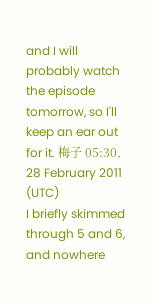and I will probably watch the episode tomorrow, so I'll keep an ear out for it. 梅子 05:30, 28 February 2011 (UTC)
I briefly skimmed through 5 and 6, and nowhere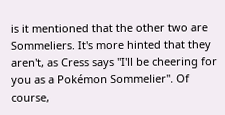is it mentioned that the other two are Sommeliers. It's more hinted that they aren't, as Cress says "I'll be cheering for you as a Pokémon Sommelier". Of course,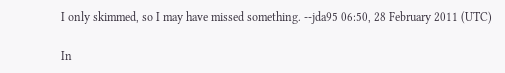I only skimmed, so I may have missed something. --jda95 06:50, 28 February 2011 (UTC)

In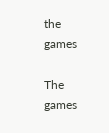the games

The games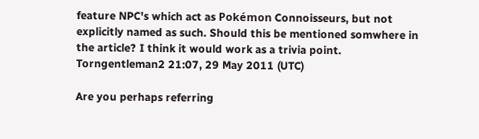feature NPC's which act as Pokémon Connoisseurs, but not explicitly named as such. Should this be mentioned somwhere in the article? I think it would work as a trivia point. Torngentleman2 21:07, 29 May 2011 (UTC)

Are you perhaps referring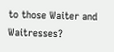to those Waiter and Waitresses?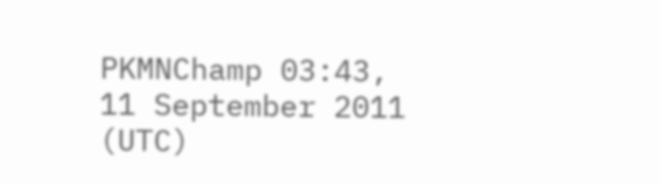PKMNChamp 03:43, 11 September 2011 (UTC)